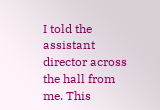I told the assistant director across the hall from me. This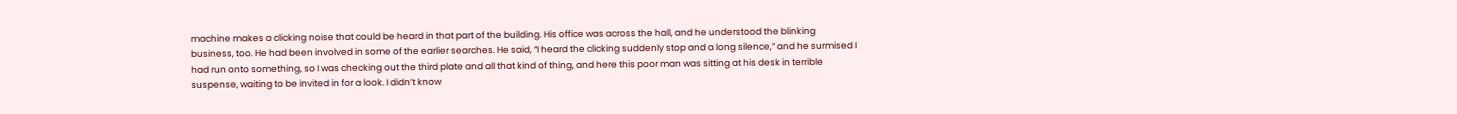machine makes a clicking noise that could be heard in that part of the building. His office was across the hall, and he understood the blinking business, too. He had been involved in some of the earlier searches. He said, “I heard the clicking suddenly stop and a long silence,” and he surmised I had run onto something, so I was checking out the third plate and all that kind of thing, and here this poor man was sitting at his desk in terrible suspense, waiting to be invited in for a look. I didn’t know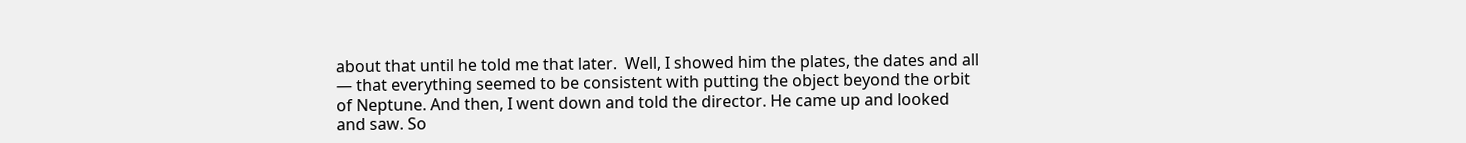about that until he told me that later.  Well, I showed him the plates, the dates and all — that everything seemed to be consistent with putting the object beyond the orbit of Neptune. And then, I went down and told the director. He came up and looked and saw. So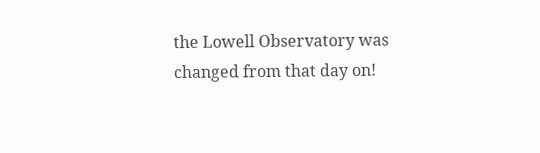the Lowell Observatory was changed from that day on!